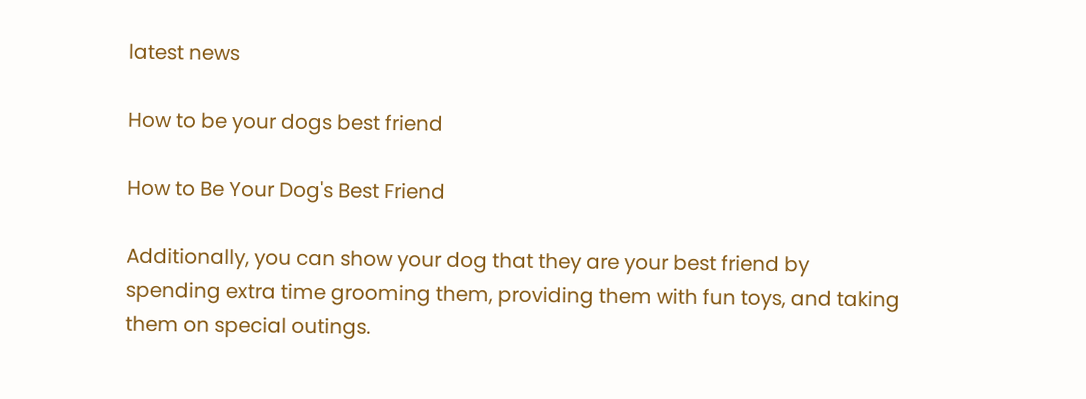latest news

How to be your dogs best friend

How to Be Your Dog's Best Friend

Additionally, you can show your dog that they are your best friend by spending extra time grooming them, providing them with fun toys, and taking them on special outings.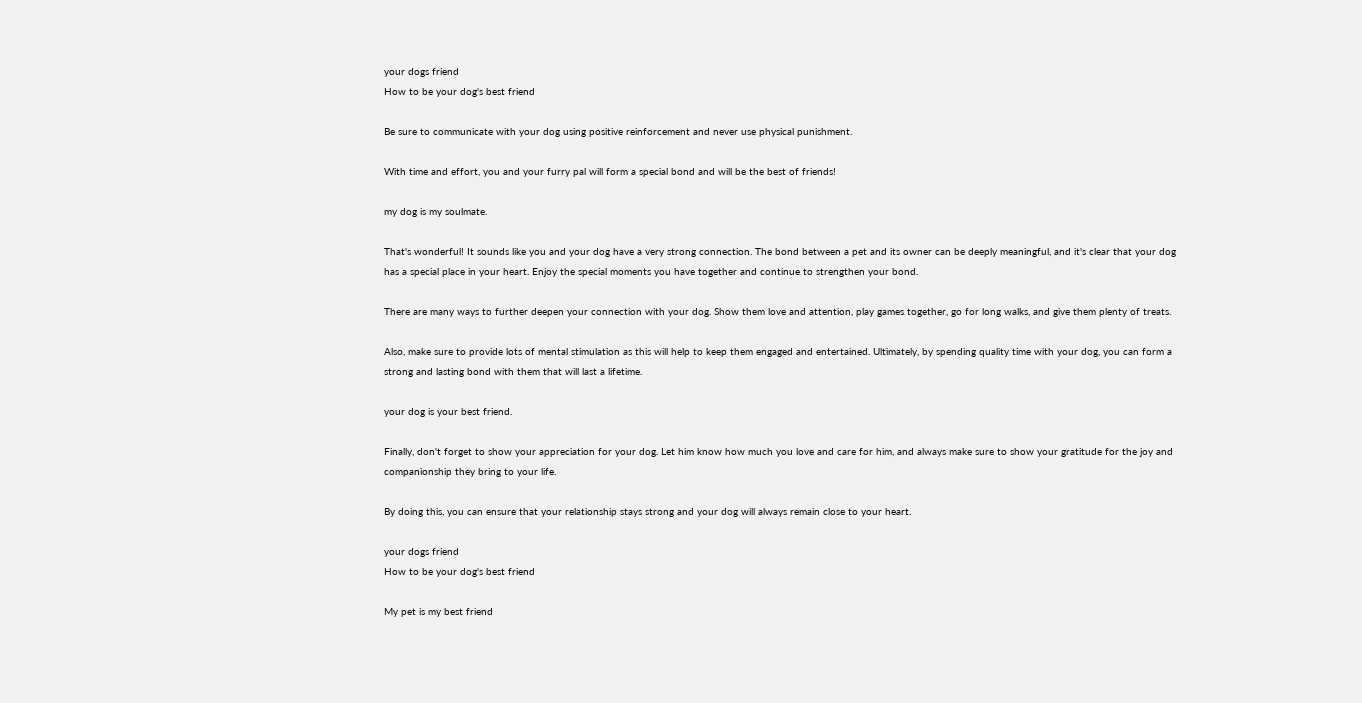your dogs friend
How to be your dog's best friend

Be sure to communicate with your dog using positive reinforcement and never use physical punishment.

With time and effort, you and your furry pal will form a special bond and will be the best of friends!

my dog is my soulmate.

That's wonderful! It sounds like you and your dog have a very strong connection. The bond between a pet and its owner can be deeply meaningful, and it's clear that your dog has a special place in your heart. Enjoy the special moments you have together and continue to strengthen your bond.

There are many ways to further deepen your connection with your dog. Show them love and attention, play games together, go for long walks, and give them plenty of treats.

Also, make sure to provide lots of mental stimulation as this will help to keep them engaged and entertained. Ultimately, by spending quality time with your dog, you can form a strong and lasting bond with them that will last a lifetime.

your dog is your best friend.

Finally, don't forget to show your appreciation for your dog. Let him know how much you love and care for him, and always make sure to show your gratitude for the joy and companionship they bring to your life.

By doing this, you can ensure that your relationship stays strong and your dog will always remain close to your heart.

your dogs friend
How to be your dog's best friend

My pet is my best friend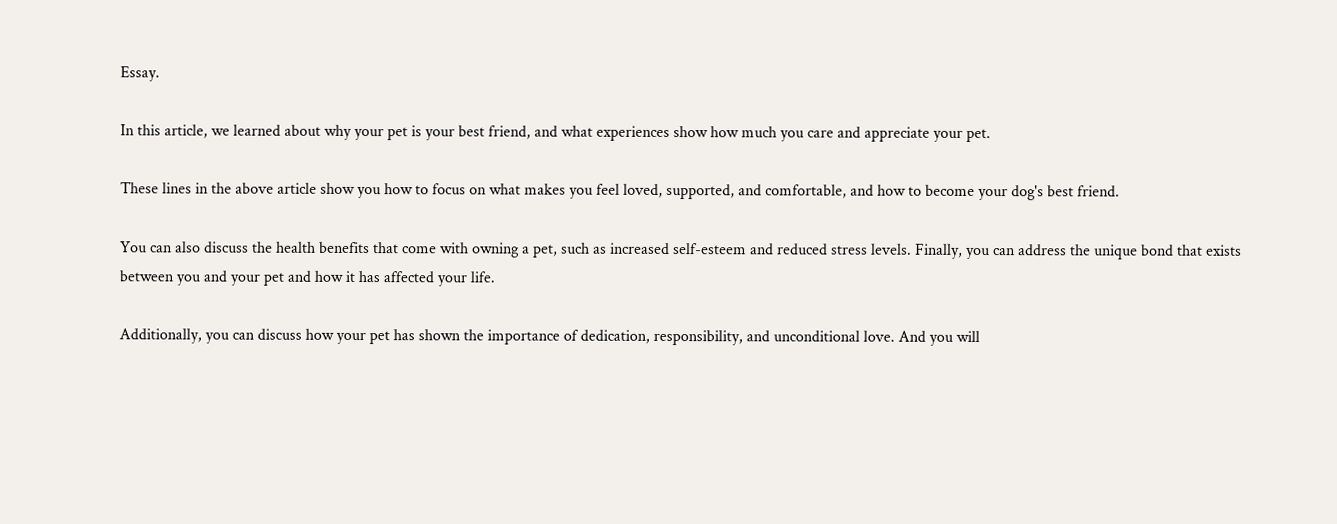Essay.

In this article, we learned about why your pet is your best friend, and what experiences show how much you care and appreciate your pet.

These lines in the above article show you how to focus on what makes you feel loved, supported, and comfortable, and how to become your dog's best friend.

You can also discuss the health benefits that come with owning a pet, such as increased self-esteem and reduced stress levels. Finally, you can address the unique bond that exists between you and your pet and how it has affected your life.

Additionally, you can discuss how your pet has shown the importance of dedication, responsibility, and unconditional love. And you will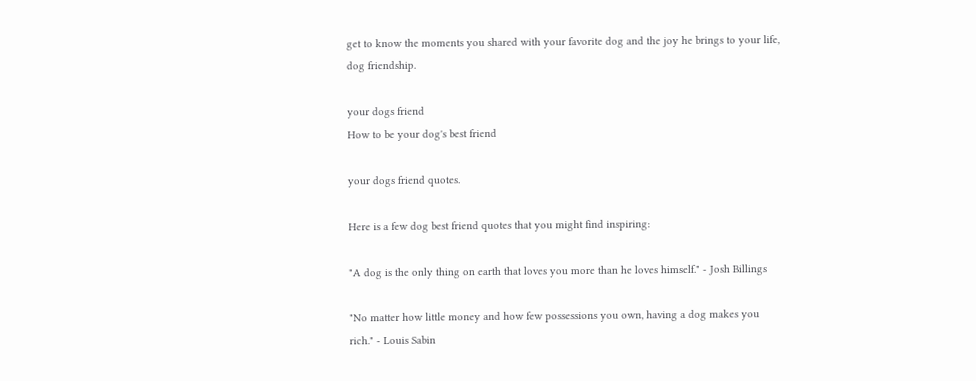get to know the moments you shared with your favorite dog and the joy he brings to your life, dog friendship.

your dogs friend
How to be your dog's best friend

your dogs friend quotes.

Here is a few dog best friend quotes that you might find inspiring:

"A dog is the only thing on earth that loves you more than he loves himself." - Josh Billings

"No matter how little money and how few possessions you own, having a dog makes you rich." - Louis Sabin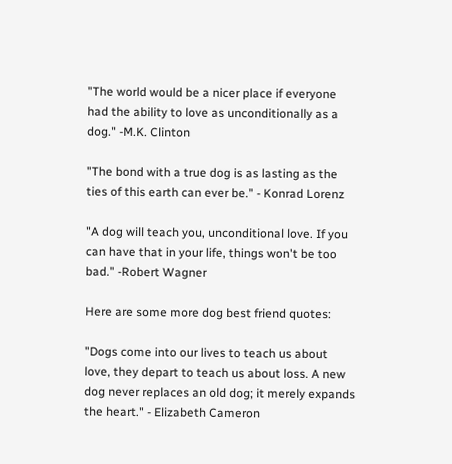"The world would be a nicer place if everyone had the ability to love as unconditionally as a dog." -M.K. Clinton

"The bond with a true dog is as lasting as the ties of this earth can ever be." - Konrad Lorenz

"A dog will teach you, unconditional love. If you can have that in your life, things won't be too bad." -Robert Wagner

Here are some more dog best friend quotes:

"Dogs come into our lives to teach us about love, they depart to teach us about loss. A new dog never replaces an old dog; it merely expands the heart." - Elizabeth Cameron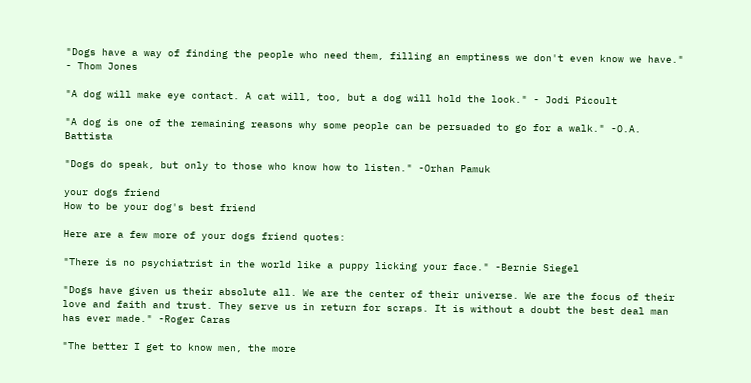"Dogs have a way of finding the people who need them, filling an emptiness we don't even know we have." - Thom Jones

"A dog will make eye contact. A cat will, too, but a dog will hold the look." - Jodi Picoult

"A dog is one of the remaining reasons why some people can be persuaded to go for a walk." -O.A. Battista

"Dogs do speak, but only to those who know how to listen." -Orhan Pamuk

your dogs friend
How to be your dog's best friend

Here are a few more of your dogs friend quotes:

"There is no psychiatrist in the world like a puppy licking your face." -Bernie Siegel

"Dogs have given us their absolute all. We are the center of their universe. We are the focus of their love and faith and trust. They serve us in return for scraps. It is without a doubt the best deal man has ever made." -Roger Caras

"The better I get to know men, the more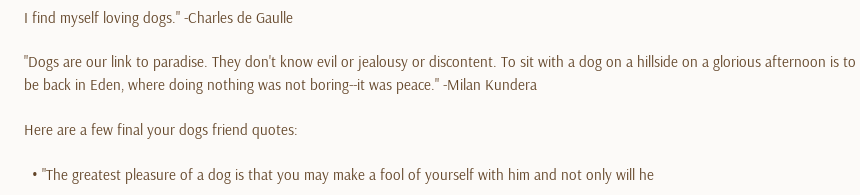I find myself loving dogs." -Charles de Gaulle

"Dogs are our link to paradise. They don't know evil or jealousy or discontent. To sit with a dog on a hillside on a glorious afternoon is to be back in Eden, where doing nothing was not boring--it was peace." -Milan Kundera

Here are a few final your dogs friend quotes:

  • "The greatest pleasure of a dog is that you may make a fool of yourself with him and not only will he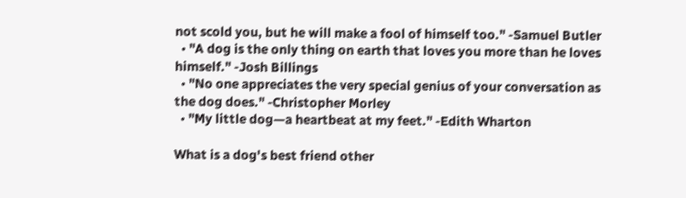not scold you, but he will make a fool of himself too." -Samuel Butler
  • "A dog is the only thing on earth that loves you more than he loves himself." -Josh Billings
  • "No one appreciates the very special genius of your conversation as the dog does." -Christopher Morley
  • "My little dog—a heartbeat at my feet." -Edith Wharton

What is a dog's best friend other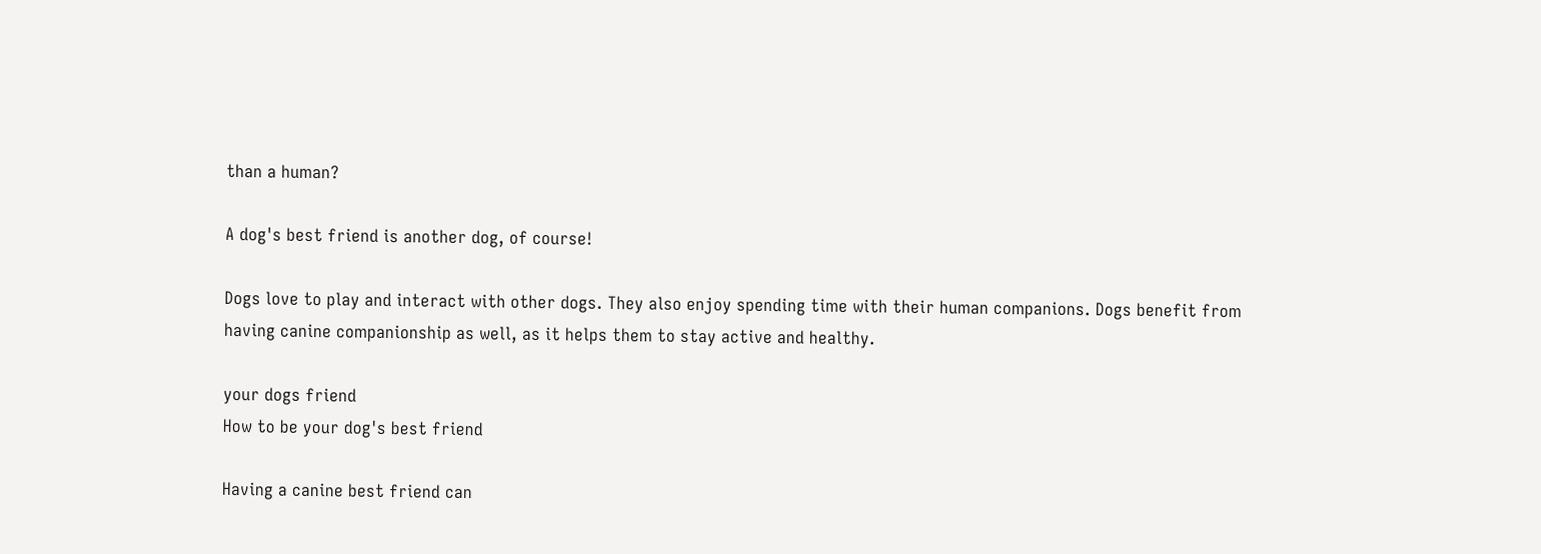than a human?

A dog's best friend is another dog, of course!

Dogs love to play and interact with other dogs. They also enjoy spending time with their human companions. Dogs benefit from having canine companionship as well, as it helps them to stay active and healthy.

your dogs friend
How to be your dog's best friend

Having a canine best friend can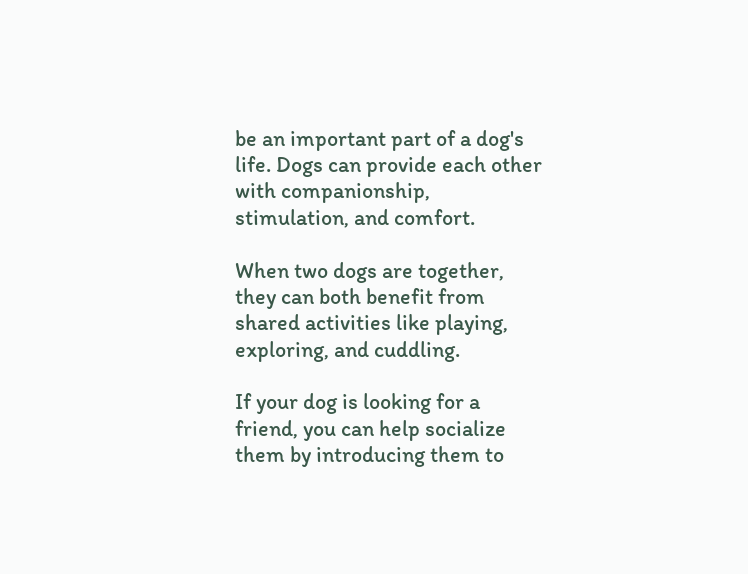be an important part of a dog's life. Dogs can provide each other with companionship, stimulation, and comfort.

When two dogs are together, they can both benefit from shared activities like playing, exploring, and cuddling.

If your dog is looking for a friend, you can help socialize them by introducing them to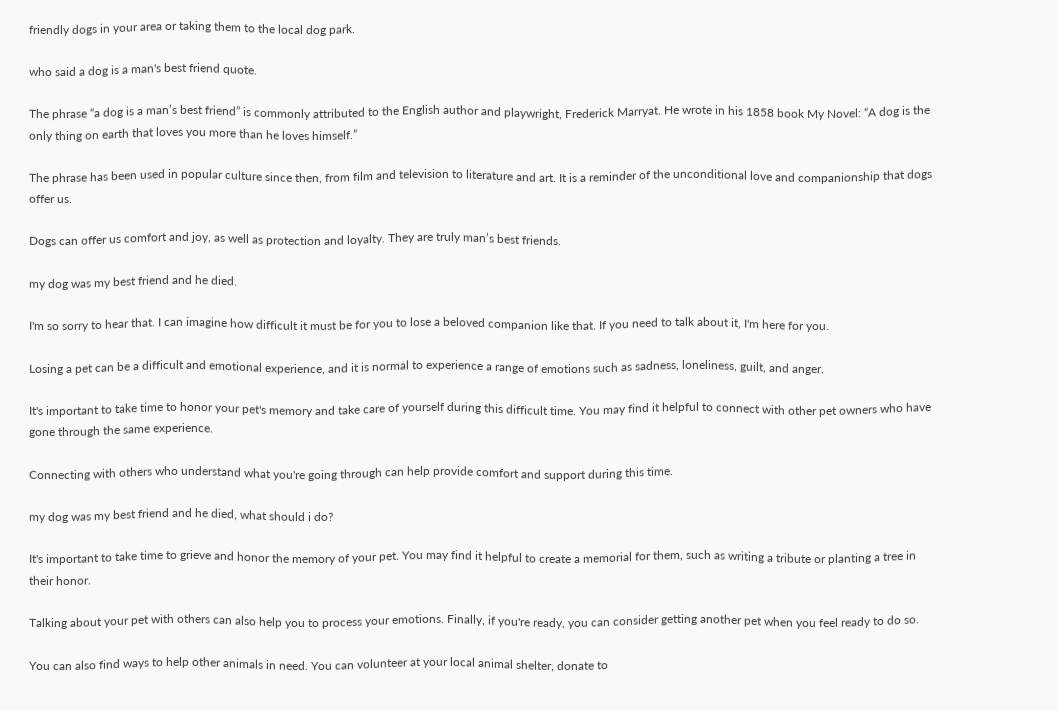friendly dogs in your area or taking them to the local dog park.

who said a dog is a man's best friend quote.

The phrase “a dog is a man’s best friend” is commonly attributed to the English author and playwright, Frederick Marryat. He wrote in his 1858 book My Novel: “A dog is the only thing on earth that loves you more than he loves himself.”

The phrase has been used in popular culture since then, from film and television to literature and art. It is a reminder of the unconditional love and companionship that dogs offer us.

Dogs can offer us comfort and joy, as well as protection and loyalty. They are truly man’s best friends.

my dog was my best friend and he died.

I'm so sorry to hear that. I can imagine how difficult it must be for you to lose a beloved companion like that. If you need to talk about it, I'm here for you.

Losing a pet can be a difficult and emotional experience, and it is normal to experience a range of emotions such as sadness, loneliness, guilt, and anger.

It's important to take time to honor your pet's memory and take care of yourself during this difficult time. You may find it helpful to connect with other pet owners who have gone through the same experience.

Connecting with others who understand what you're going through can help provide comfort and support during this time.

my dog was my best friend and he died, what should i do?

It's important to take time to grieve and honor the memory of your pet. You may find it helpful to create a memorial for them, such as writing a tribute or planting a tree in their honor.

Talking about your pet with others can also help you to process your emotions. Finally, if you're ready, you can consider getting another pet when you feel ready to do so.

You can also find ways to help other animals in need. You can volunteer at your local animal shelter, donate to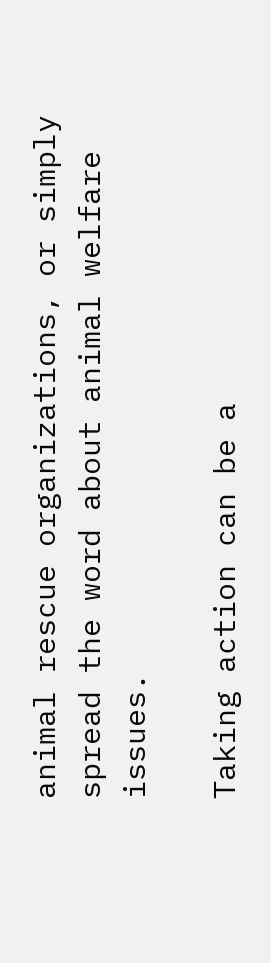animal rescue organizations, or simply spread the word about animal welfare issues.

Taking action can be a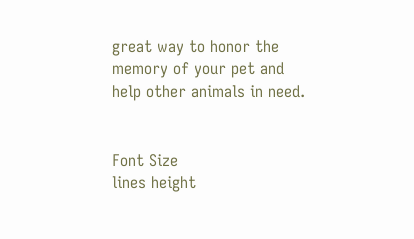great way to honor the memory of your pet and help other animals in need.


Font Size
lines height